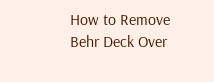How to Remove Behr Deck Over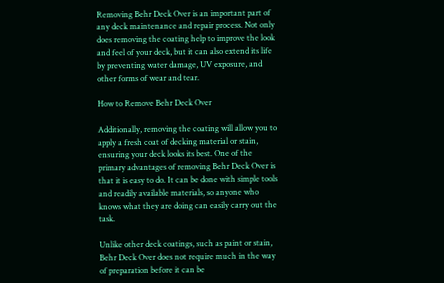Removing Behr Deck Over is an important part of any deck maintenance and repair process. Not only does removing the coating help to improve the look and feel of your deck, but it can also extend its life by preventing water damage, UV exposure, and other forms of wear and tear.

How to Remove Behr Deck Over

Additionally, removing the coating will allow you to apply a fresh coat of decking material or stain, ensuring your deck looks its best. One of the primary advantages of removing Behr Deck Over is that it is easy to do. It can be done with simple tools and readily available materials, so anyone who knows what they are doing can easily carry out the task.

Unlike other deck coatings, such as paint or stain, Behr Deck Over does not require much in the way of preparation before it can be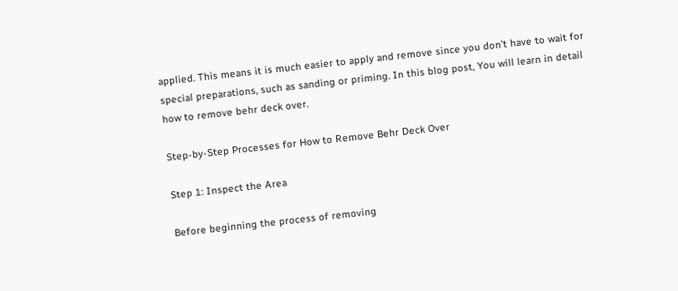applied. This means it is much easier to apply and remove since you don’t have to wait for special preparations, such as sanding or priming. In this blog post, You will learn in detail how to remove behr deck over.

Step-by-Step Processes for How to Remove Behr Deck Over

Step 1: Inspect the Area

Before beginning the process of removing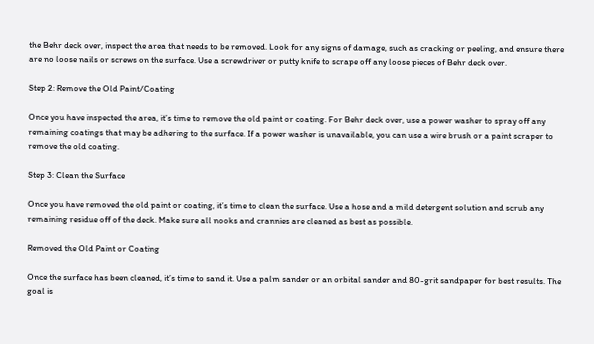the Behr deck over, inspect the area that needs to be removed. Look for any signs of damage, such as cracking or peeling, and ensure there are no loose nails or screws on the surface. Use a screwdriver or putty knife to scrape off any loose pieces of Behr deck over.

Step 2: Remove the Old Paint/Coating

Once you have inspected the area, it’s time to remove the old paint or coating. For Behr deck over, use a power washer to spray off any remaining coatings that may be adhering to the surface. If a power washer is unavailable, you can use a wire brush or a paint scraper to remove the old coating.

Step 3: Clean the Surface

Once you have removed the old paint or coating, it’s time to clean the surface. Use a hose and a mild detergent solution and scrub any remaining residue off of the deck. Make sure all nooks and crannies are cleaned as best as possible.

Removed the Old Paint or Coating

Once the surface has been cleaned, it’s time to sand it. Use a palm sander or an orbital sander and 80-grit sandpaper for best results. The goal is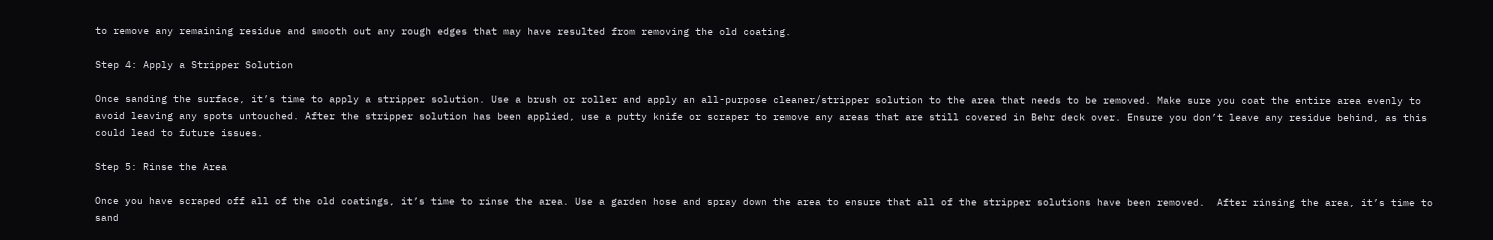to remove any remaining residue and smooth out any rough edges that may have resulted from removing the old coating.

Step 4: Apply a Stripper Solution

Once sanding the surface, it’s time to apply a stripper solution. Use a brush or roller and apply an all-purpose cleaner/stripper solution to the area that needs to be removed. Make sure you coat the entire area evenly to avoid leaving any spots untouched. After the stripper solution has been applied, use a putty knife or scraper to remove any areas that are still covered in Behr deck over. Ensure you don’t leave any residue behind, as this could lead to future issues.

Step 5: Rinse the Area

Once you have scraped off all of the old coatings, it’s time to rinse the area. Use a garden hose and spray down the area to ensure that all of the stripper solutions have been removed.  After rinsing the area, it’s time to sand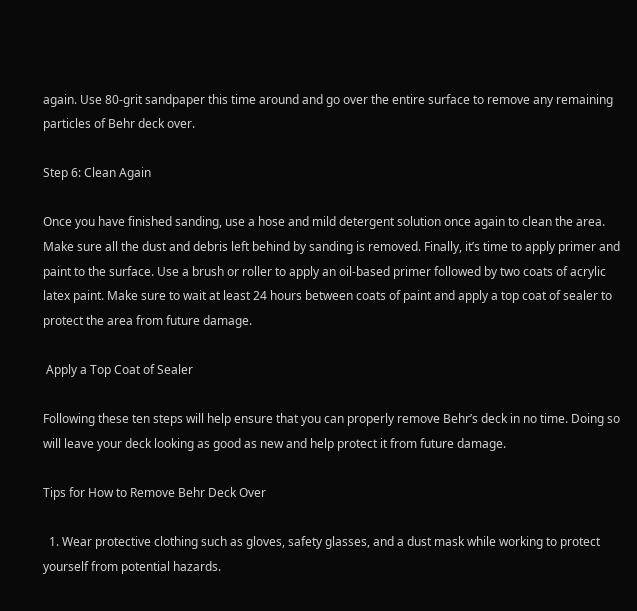again. Use 80-grit sandpaper this time around and go over the entire surface to remove any remaining particles of Behr deck over.

Step 6: Clean Again

Once you have finished sanding, use a hose and mild detergent solution once again to clean the area. Make sure all the dust and debris left behind by sanding is removed. Finally, it’s time to apply primer and paint to the surface. Use a brush or roller to apply an oil-based primer followed by two coats of acrylic latex paint. Make sure to wait at least 24 hours between coats of paint and apply a top coat of sealer to protect the area from future damage.

 Apply a Top Coat of Sealer

Following these ten steps will help ensure that you can properly remove Behr’s deck in no time. Doing so will leave your deck looking as good as new and help protect it from future damage.

Tips for How to Remove Behr Deck Over

  1. Wear protective clothing such as gloves, safety glasses, and a dust mask while working to protect yourself from potential hazards.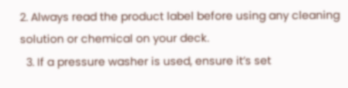2. Always read the product label before using any cleaning solution or chemical on your deck.
  3. If a pressure washer is used, ensure it’s set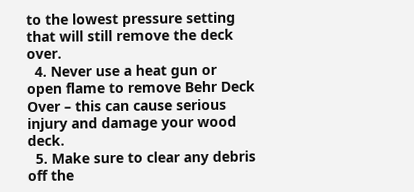to the lowest pressure setting that will still remove the deck over.
  4. Never use a heat gun or open flame to remove Behr Deck Over – this can cause serious injury and damage your wood deck.
  5. Make sure to clear any debris off the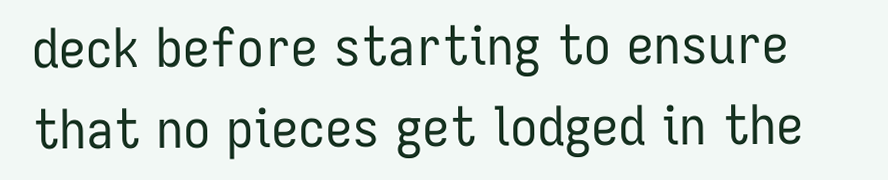deck before starting to ensure that no pieces get lodged in the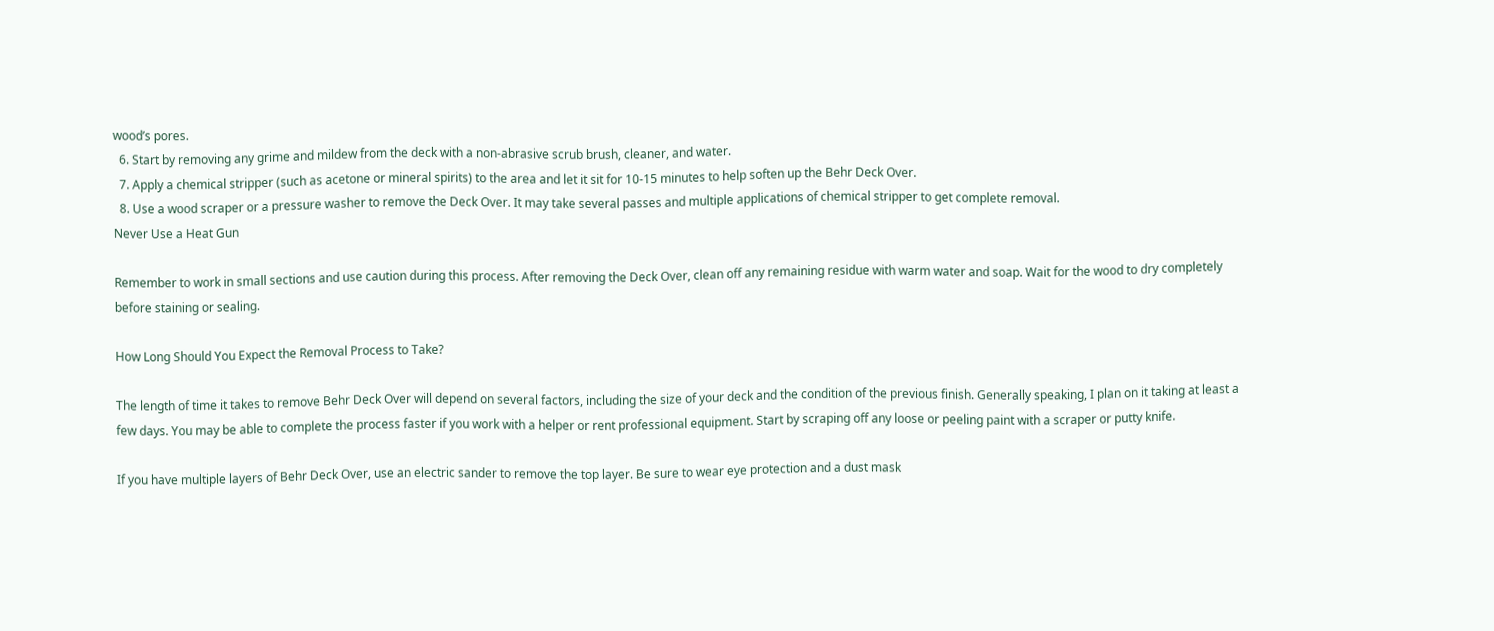wood’s pores.
  6. Start by removing any grime and mildew from the deck with a non-abrasive scrub brush, cleaner, and water.
  7. Apply a chemical stripper (such as acetone or mineral spirits) to the area and let it sit for 10-15 minutes to help soften up the Behr Deck Over.
  8. Use a wood scraper or a pressure washer to remove the Deck Over. It may take several passes and multiple applications of chemical stripper to get complete removal.
Never Use a Heat Gun

Remember to work in small sections and use caution during this process. After removing the Deck Over, clean off any remaining residue with warm water and soap. Wait for the wood to dry completely before staining or sealing.

How Long Should You Expect the Removal Process to Take?

The length of time it takes to remove Behr Deck Over will depend on several factors, including the size of your deck and the condition of the previous finish. Generally speaking, I plan on it taking at least a few days. You may be able to complete the process faster if you work with a helper or rent professional equipment. Start by scraping off any loose or peeling paint with a scraper or putty knife.

If you have multiple layers of Behr Deck Over, use an electric sander to remove the top layer. Be sure to wear eye protection and a dust mask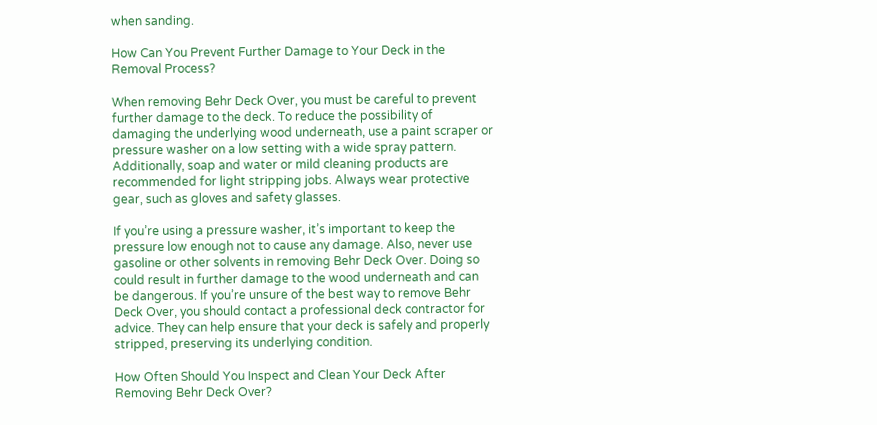when sanding.

How Can You Prevent Further Damage to Your Deck in the Removal Process?

When removing Behr Deck Over, you must be careful to prevent further damage to the deck. To reduce the possibility of damaging the underlying wood underneath, use a paint scraper or pressure washer on a low setting with a wide spray pattern. Additionally, soap and water or mild cleaning products are recommended for light stripping jobs. Always wear protective gear, such as gloves and safety glasses.

If you’re using a pressure washer, it’s important to keep the pressure low enough not to cause any damage. Also, never use gasoline or other solvents in removing Behr Deck Over. Doing so could result in further damage to the wood underneath and can be dangerous. If you’re unsure of the best way to remove Behr Deck Over, you should contact a professional deck contractor for advice. They can help ensure that your deck is safely and properly stripped, preserving its underlying condition.

How Often Should You Inspect and Clean Your Deck After Removing Behr Deck Over?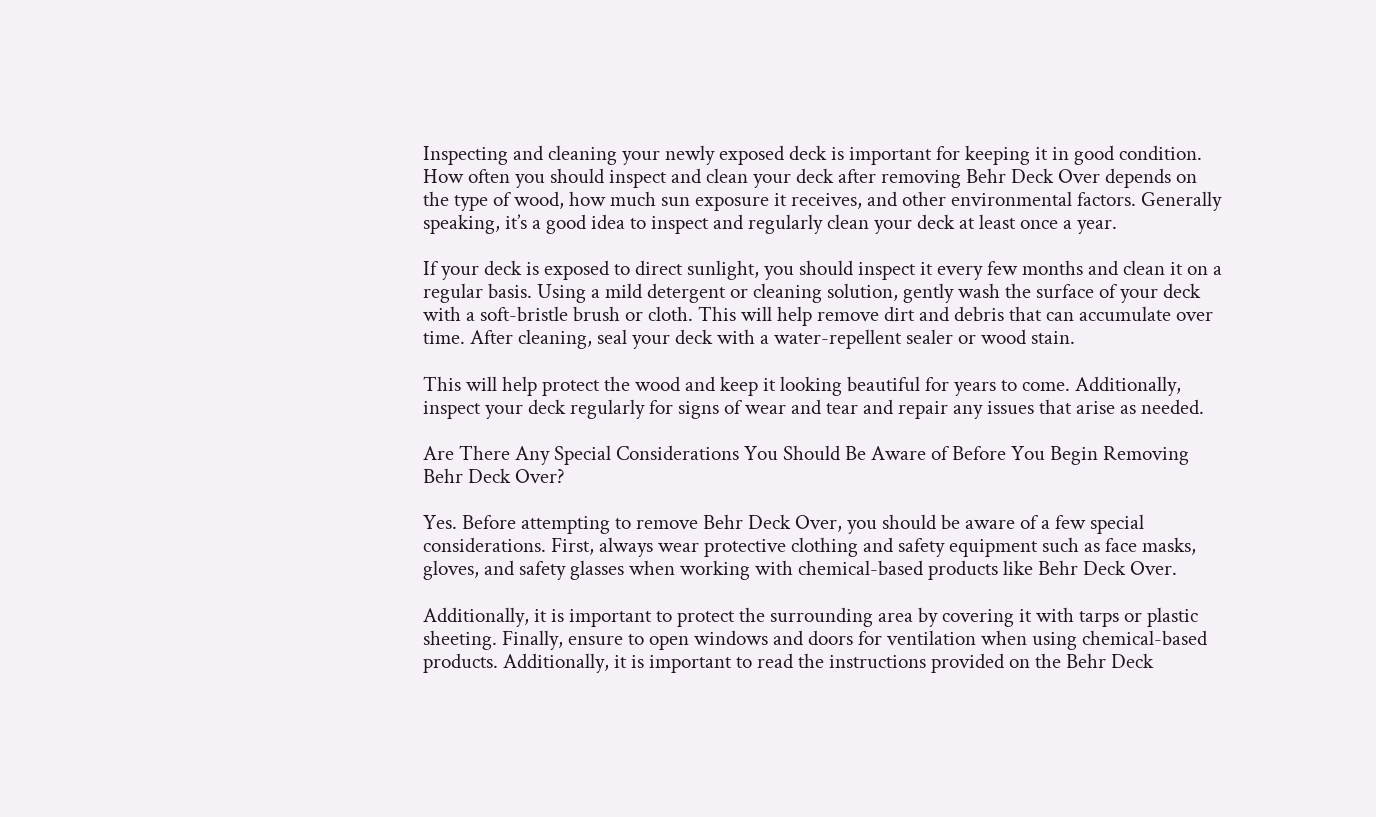Inspecting and cleaning your newly exposed deck is important for keeping it in good condition. How often you should inspect and clean your deck after removing Behr Deck Over depends on the type of wood, how much sun exposure it receives, and other environmental factors. Generally speaking, it’s a good idea to inspect and regularly clean your deck at least once a year.

If your deck is exposed to direct sunlight, you should inspect it every few months and clean it on a regular basis. Using a mild detergent or cleaning solution, gently wash the surface of your deck with a soft-bristle brush or cloth. This will help remove dirt and debris that can accumulate over time. After cleaning, seal your deck with a water-repellent sealer or wood stain.

This will help protect the wood and keep it looking beautiful for years to come. Additionally, inspect your deck regularly for signs of wear and tear and repair any issues that arise as needed.

Are There Any Special Considerations You Should Be Aware of Before You Begin Removing Behr Deck Over?

Yes. Before attempting to remove Behr Deck Over, you should be aware of a few special considerations. First, always wear protective clothing and safety equipment such as face masks, gloves, and safety glasses when working with chemical-based products like Behr Deck Over.

Additionally, it is important to protect the surrounding area by covering it with tarps or plastic sheeting. Finally, ensure to open windows and doors for ventilation when using chemical-based products. Additionally, it is important to read the instructions provided on the Behr Deck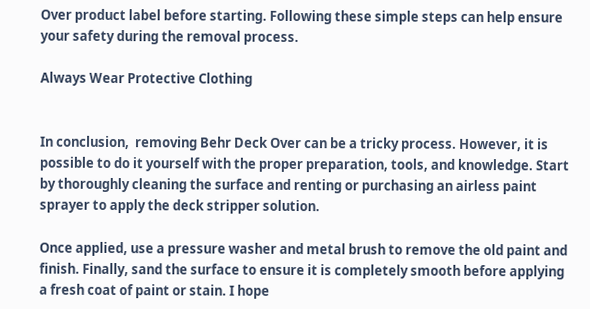Over product label before starting. Following these simple steps can help ensure your safety during the removal process.

Always Wear Protective Clothing


In conclusion,  removing Behr Deck Over can be a tricky process. However, it is possible to do it yourself with the proper preparation, tools, and knowledge. Start by thoroughly cleaning the surface and renting or purchasing an airless paint sprayer to apply the deck stripper solution.

Once applied, use a pressure washer and metal brush to remove the old paint and finish. Finally, sand the surface to ensure it is completely smooth before applying a fresh coat of paint or stain. I hope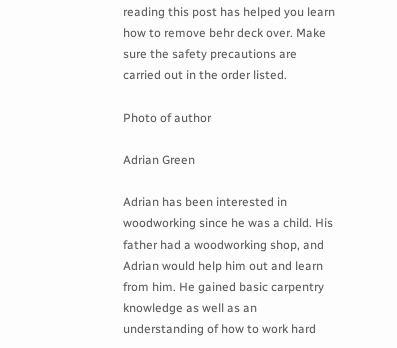reading this post has helped you learn how to remove behr deck over. Make sure the safety precautions are carried out in the order listed.

Photo of author

Adrian Green

Adrian has been interested in woodworking since he was a child. His father had a woodworking shop, and Adrian would help him out and learn from him. He gained basic carpentry knowledge as well as an understanding of how to work hard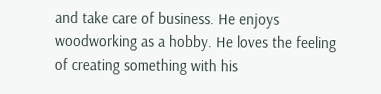and take care of business. He enjoys woodworking as a hobby. He loves the feeling of creating something with his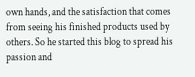own hands, and the satisfaction that comes from seeing his finished products used by others. So he started this blog to spread his passion and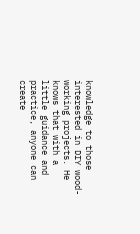knowledge to those interested in DIY wood-working projects. He knows that with a little guidance and practice, anyone can create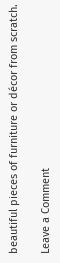beautiful pieces of furniture or décor from scratch.

Leave a Comment